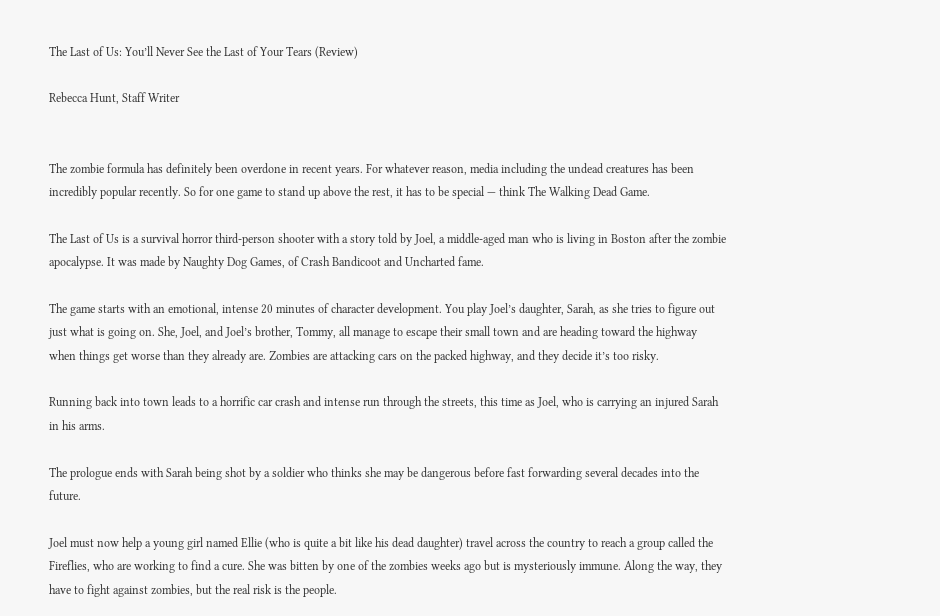The Last of Us: You’ll Never See the Last of Your Tears (Review)

Rebecca Hunt, Staff Writer


The zombie formula has definitely been overdone in recent years. For whatever reason, media including the undead creatures has been incredibly popular recently. So for one game to stand up above the rest, it has to be special — think The Walking Dead Game.

The Last of Us is a survival horror third-person shooter with a story told by Joel, a middle-aged man who is living in Boston after the zombie apocalypse. It was made by Naughty Dog Games, of Crash Bandicoot and Uncharted fame.

The game starts with an emotional, intense 20 minutes of character development. You play Joel’s daughter, Sarah, as she tries to figure out just what is going on. She, Joel, and Joel’s brother, Tommy, all manage to escape their small town and are heading toward the highway when things get worse than they already are. Zombies are attacking cars on the packed highway, and they decide it’s too risky.

Running back into town leads to a horrific car crash and intense run through the streets, this time as Joel, who is carrying an injured Sarah in his arms.

The prologue ends with Sarah being shot by a soldier who thinks she may be dangerous before fast forwarding several decades into the future.

Joel must now help a young girl named Ellie (who is quite a bit like his dead daughter) travel across the country to reach a group called the Fireflies, who are working to find a cure. She was bitten by one of the zombies weeks ago but is mysteriously immune. Along the way, they have to fight against zombies, but the real risk is the people.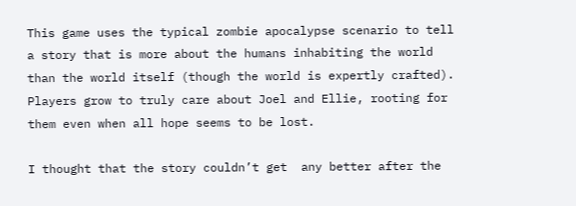This game uses the typical zombie apocalypse scenario to tell a story that is more about the humans inhabiting the world than the world itself (though the world is expertly crafted). Players grow to truly care about Joel and Ellie, rooting for them even when all hope seems to be lost.

I thought that the story couldn’t get  any better after the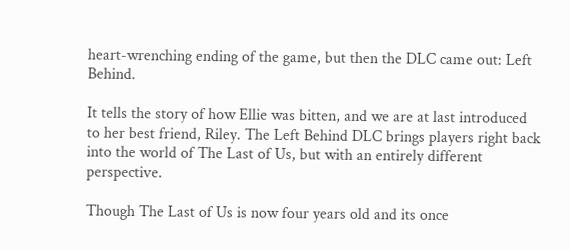heart-wrenching ending of the game, but then the DLC came out: Left Behind.

It tells the story of how Ellie was bitten, and we are at last introduced to her best friend, Riley. The Left Behind DLC brings players right back into the world of The Last of Us, but with an entirely different perspective.

Though The Last of Us is now four years old and its once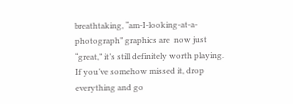breathtaking, “am-I-looking-at-a-photograph” graphics are  now just “great,” it’s still definitely worth playing. If you’ve somehow missed it, drop everything and go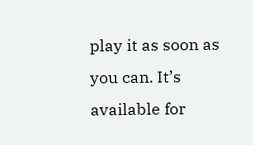play it as soon as you can. It’s available for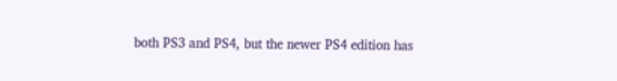both PS3 and PS4, but the newer PS4 edition has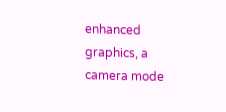enhanced graphics, a camera mode